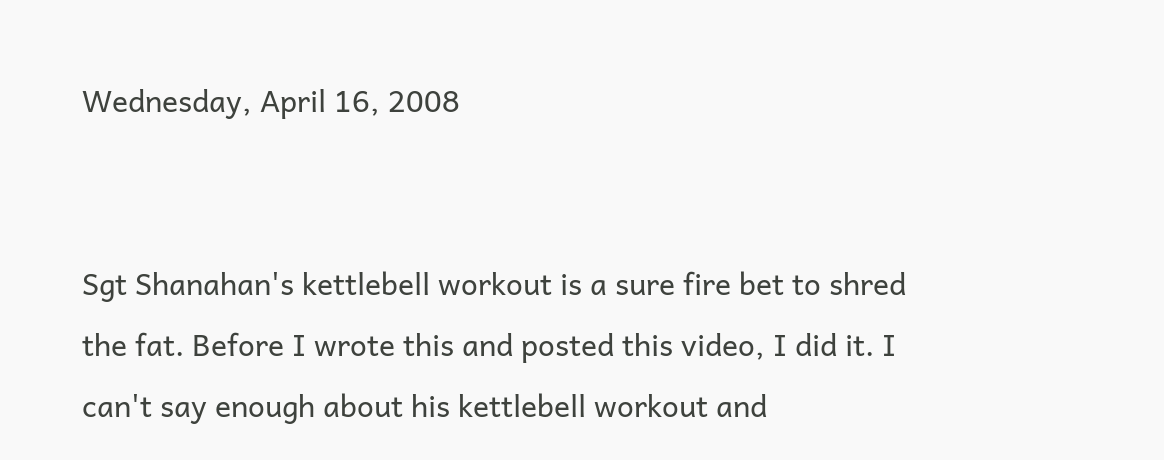Wednesday, April 16, 2008


Sgt Shanahan's kettlebell workout is a sure fire bet to shred the fat. Before I wrote this and posted this video, I did it. I can't say enough about his kettlebell workout and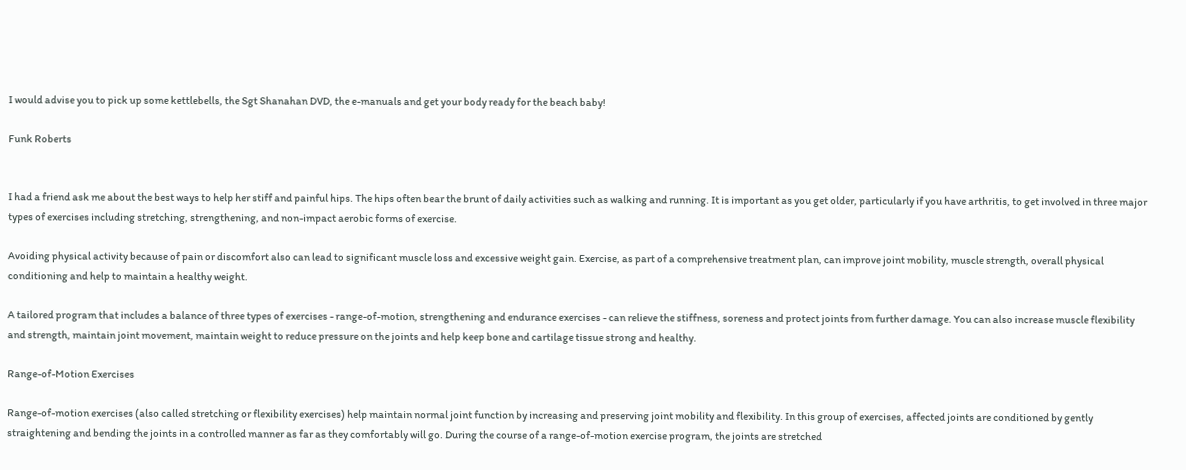I would advise you to pick up some kettlebells, the Sgt Shanahan DVD, the e-manuals and get your body ready for the beach baby!

Funk Roberts


I had a friend ask me about the best ways to help her stiff and painful hips. The hips often bear the brunt of daily activities such as walking and running. It is important as you get older, particularly if you have arthritis, to get involved in three major types of exercises including stretching, strengthening, and non-impact aerobic forms of exercise.

Avoiding physical activity because of pain or discomfort also can lead to significant muscle loss and excessive weight gain. Exercise, as part of a comprehensive treatment plan, can improve joint mobility, muscle strength, overall physical conditioning and help to maintain a healthy weight.

A tailored program that includes a balance of three types of exercises - range-of-motion, strengthening and endurance exercises - can relieve the stiffness, soreness and protect joints from further damage. You can also increase muscle flexibility and strength, maintain joint movement, maintain weight to reduce pressure on the joints and help keep bone and cartilage tissue strong and healthy.

Range-of-Motion Exercises

Range-of-motion exercises (also called stretching or flexibility exercises) help maintain normal joint function by increasing and preserving joint mobility and flexibility. In this group of exercises, affected joints are conditioned by gently straightening and bending the joints in a controlled manner as far as they comfortably will go. During the course of a range-of-motion exercise program, the joints are stretched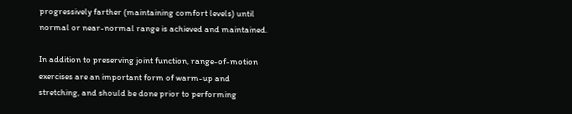progressively farther (maintaining comfort levels) until normal or near-normal range is achieved and maintained.

In addition to preserving joint function, range-of-motion exercises are an important form of warm-up and stretching, and should be done prior to performing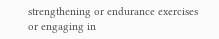strengthening or endurance exercises or engaging in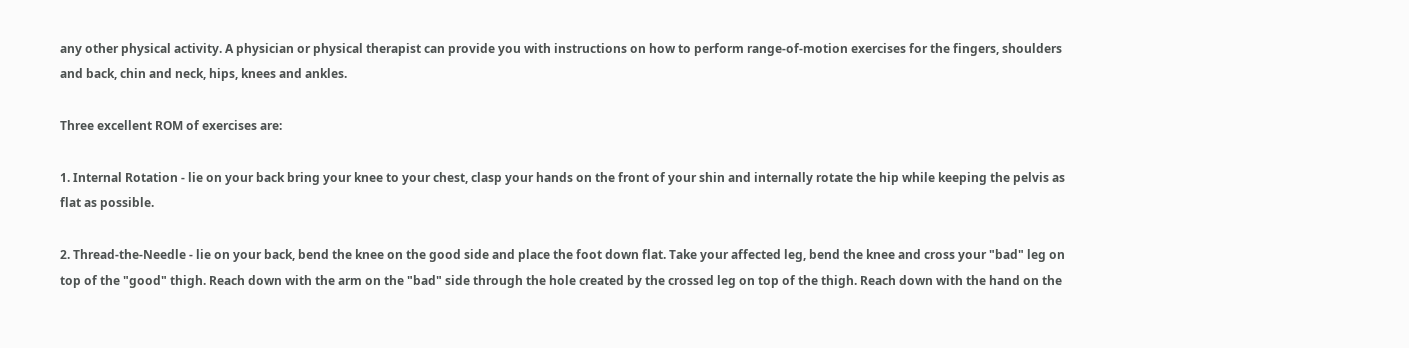any other physical activity. A physician or physical therapist can provide you with instructions on how to perform range-of-motion exercises for the fingers, shoulders and back, chin and neck, hips, knees and ankles.

Three excellent ROM of exercises are:

1. Internal Rotation - lie on your back bring your knee to your chest, clasp your hands on the front of your shin and internally rotate the hip while keeping the pelvis as flat as possible.

2. Thread-the-Needle - lie on your back, bend the knee on the good side and place the foot down flat. Take your affected leg, bend the knee and cross your "bad" leg on top of the "good" thigh. Reach down with the arm on the "bad" side through the hole created by the crossed leg on top of the thigh. Reach down with the hand on the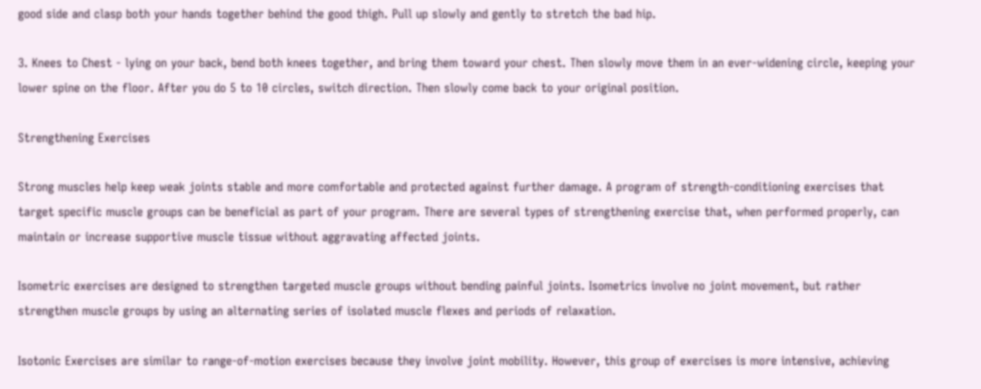good side and clasp both your hands together behind the good thigh. Pull up slowly and gently to stretch the bad hip.

3. Knees to Chest - lying on your back, bend both knees together, and bring them toward your chest. Then slowly move them in an ever-widening circle, keeping your lower spine on the floor. After you do 5 to 10 circles, switch direction. Then slowly come back to your original position.

Strengthening Exercises

Strong muscles help keep weak joints stable and more comfortable and protected against further damage. A program of strength-conditioning exercises that target specific muscle groups can be beneficial as part of your program. There are several types of strengthening exercise that, when performed properly, can maintain or increase supportive muscle tissue without aggravating affected joints.

Isometric exercises are designed to strengthen targeted muscle groups without bending painful joints. Isometrics involve no joint movement, but rather strengthen muscle groups by using an alternating series of isolated muscle flexes and periods of relaxation.

Isotonic Exercises are similar to range-of-motion exercises because they involve joint mobility. However, this group of exercises is more intensive, achieving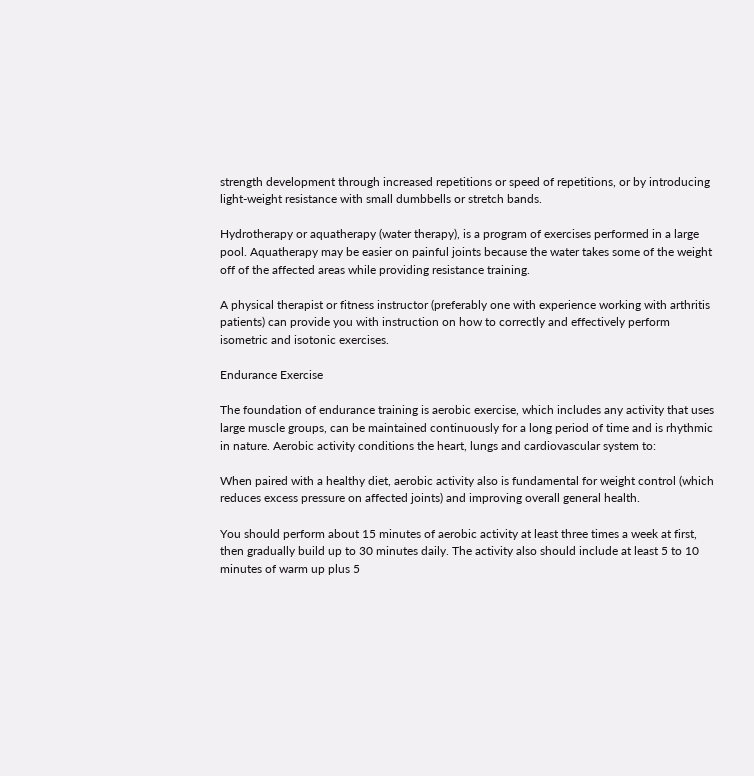strength development through increased repetitions or speed of repetitions, or by introducing light-weight resistance with small dumbbells or stretch bands.

Hydrotherapy or aquatherapy (water therapy), is a program of exercises performed in a large pool. Aquatherapy may be easier on painful joints because the water takes some of the weight off of the affected areas while providing resistance training.

A physical therapist or fitness instructor (preferably one with experience working with arthritis patients) can provide you with instruction on how to correctly and effectively perform isometric and isotonic exercises.

Endurance Exercise

The foundation of endurance training is aerobic exercise, which includes any activity that uses large muscle groups, can be maintained continuously for a long period of time and is rhythmic in nature. Aerobic activity conditions the heart, lungs and cardiovascular system to:

When paired with a healthy diet, aerobic activity also is fundamental for weight control (which reduces excess pressure on affected joints) and improving overall general health.

You should perform about 15 minutes of aerobic activity at least three times a week at first, then gradually build up to 30 minutes daily. The activity also should include at least 5 to 10 minutes of warm up plus 5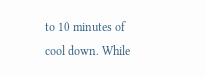to 10 minutes of cool down. While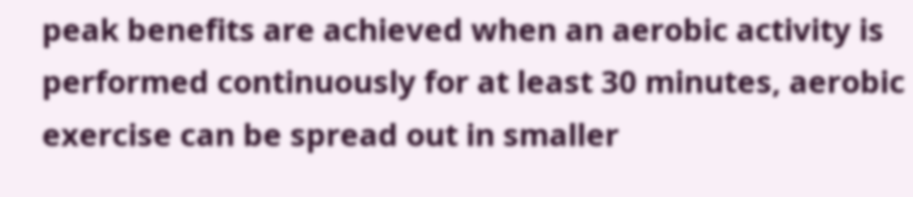peak benefits are achieved when an aerobic activity is performed continuously for at least 30 minutes, aerobic exercise can be spread out in smaller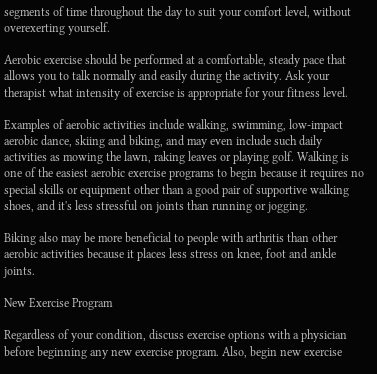segments of time throughout the day to suit your comfort level, without overexerting yourself.

Aerobic exercise should be performed at a comfortable, steady pace that allows you to talk normally and easily during the activity. Ask your therapist what intensity of exercise is appropriate for your fitness level.

Examples of aerobic activities include walking, swimming, low-impact aerobic dance, skiing and biking, and may even include such daily activities as mowing the lawn, raking leaves or playing golf. Walking is one of the easiest aerobic exercise programs to begin because it requires no special skills or equipment other than a good pair of supportive walking shoes, and it's less stressful on joints than running or jogging.

Biking also may be more beneficial to people with arthritis than other aerobic activities because it places less stress on knee, foot and ankle joints.

New Exercise Program

Regardless of your condition, discuss exercise options with a physician before beginning any new exercise program. Also, begin new exercise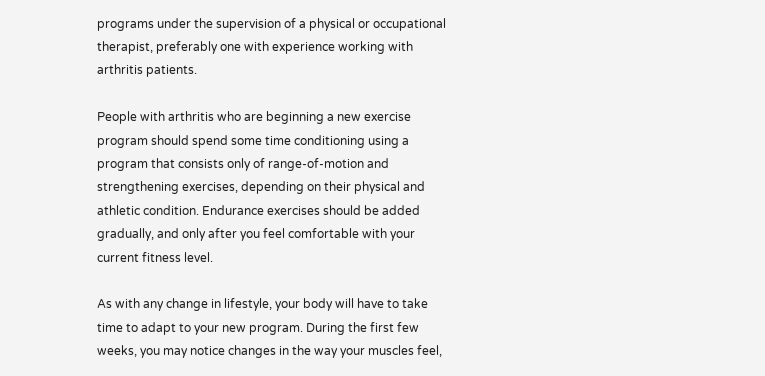programs under the supervision of a physical or occupational therapist, preferably one with experience working with arthritis patients.

People with arthritis who are beginning a new exercise program should spend some time conditioning using a program that consists only of range-of-motion and strengthening exercises, depending on their physical and athletic condition. Endurance exercises should be added gradually, and only after you feel comfortable with your current fitness level.

As with any change in lifestyle, your body will have to take time to adapt to your new program. During the first few weeks, you may notice changes in the way your muscles feel,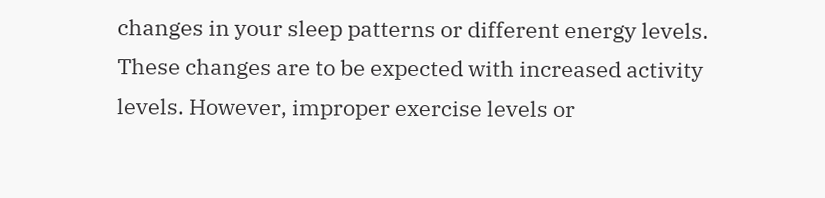changes in your sleep patterns or different energy levels. These changes are to be expected with increased activity levels. However, improper exercise levels or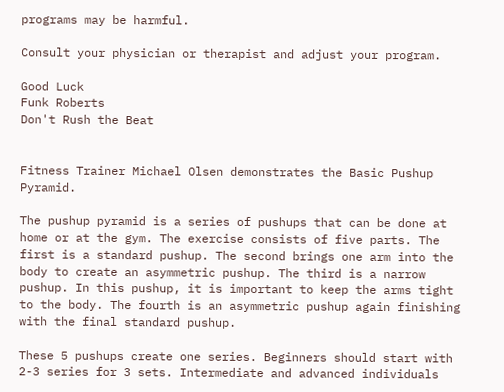programs may be harmful.

Consult your physician or therapist and adjust your program.

Good Luck
Funk Roberts
Don't Rush the Beat


Fitness Trainer Michael Olsen demonstrates the Basic Pushup Pyramid.

The pushup pyramid is a series of pushups that can be done at home or at the gym. The exercise consists of five parts. The first is a standard pushup. The second brings one arm into the body to create an asymmetric pushup. The third is a narrow pushup. In this pushup, it is important to keep the arms tight to the body. The fourth is an asymmetric pushup again finishing with the final standard pushup.

These 5 pushups create one series. Beginners should start with 2-3 series for 3 sets. Intermediate and advanced individuals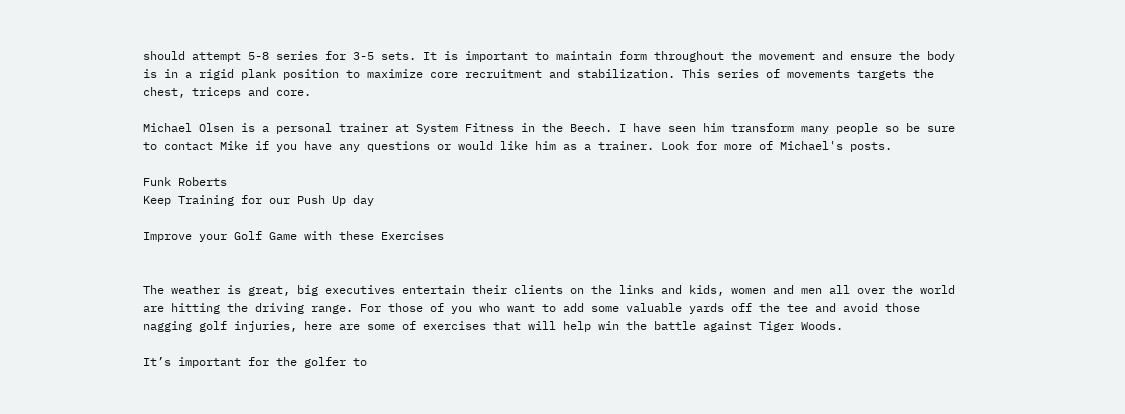should attempt 5-8 series for 3-5 sets. It is important to maintain form throughout the movement and ensure the body is in a rigid plank position to maximize core recruitment and stabilization. This series of movements targets the chest, triceps and core.

Michael Olsen is a personal trainer at System Fitness in the Beech. I have seen him transform many people so be sure to contact Mike if you have any questions or would like him as a trainer. Look for more of Michael's posts.

Funk Roberts
Keep Training for our Push Up day

Improve your Golf Game with these Exercises


The weather is great, big executives entertain their clients on the links and kids, women and men all over the world are hitting the driving range. For those of you who want to add some valuable yards off the tee and avoid those nagging golf injuries, here are some of exercises that will help win the battle against Tiger Woods.

It’s important for the golfer to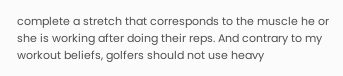complete a stretch that corresponds to the muscle he or she is working after doing their reps. And contrary to my workout beliefs, golfers should not use heavy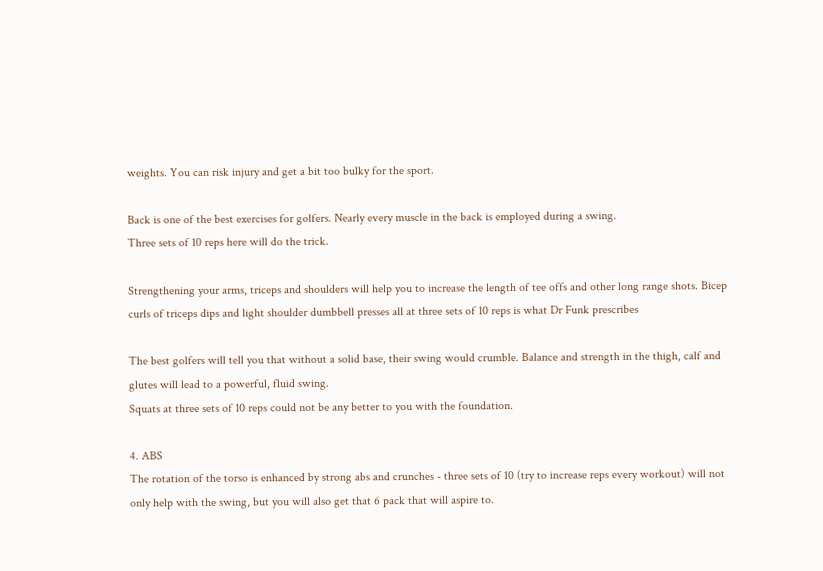weights. You can risk injury and get a bit too bulky for the sport.

Back is one of the best exercises for golfers. Nearly every muscle in the back is employed during a swing.
Three sets of 10 reps here will do the trick.

Strengthening your arms, triceps and shoulders will help you to increase the length of tee offs and other long range shots. Bicep curls of triceps dips and light shoulder dumbbell presses all at three sets of 10 reps is what Dr Funk prescribes

The best golfers will tell you that without a solid base, their swing would crumble. Balance and strength in the thigh, calf and glutes will lead to a powerful, fluid swing.
Squats at three sets of 10 reps could not be any better to you with the foundation.

4. ABS
The rotation of the torso is enhanced by strong abs and crunches - three sets of 10 (try to increase reps every workout) will not only help with the swing, but you will also get that 6 pack that will aspire to.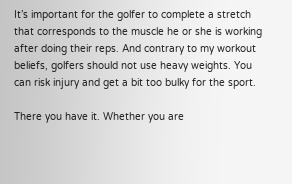It’s important for the golfer to complete a stretch that corresponds to the muscle he or she is working after doing their reps. And contrary to my workout beliefs, golfers should not use heavy weights. You can risk injury and get a bit too bulky for the sport.

There you have it. Whether you are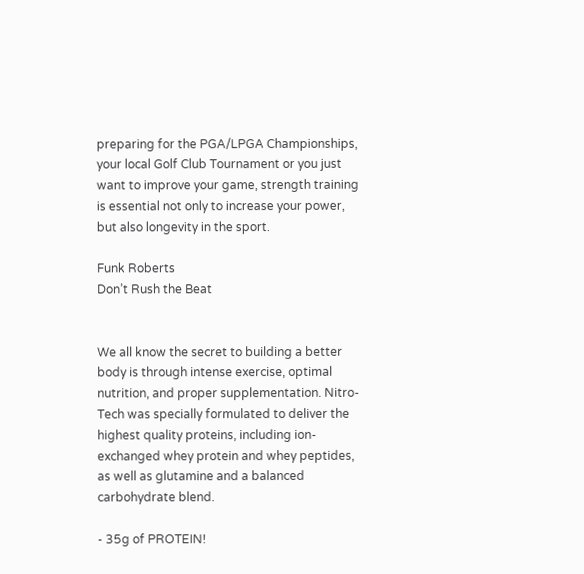preparing for the PGA/LPGA Championships, your local Golf Club Tournament or you just want to improve your game, strength training is essential not only to increase your power, but also longevity in the sport.

Funk Roberts
Don’t Rush the Beat


We all know the secret to building a better body is through intense exercise, optimal nutrition, and proper supplementation. Nitro-Tech was specially formulated to deliver the highest quality proteins, including ion-exchanged whey protein and whey peptides, as well as glutamine and a balanced carbohydrate blend.

- 35g of PROTEIN!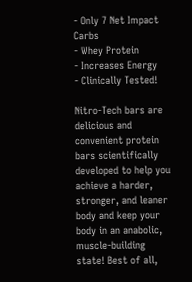- Only 7 Net Impact Carbs
- Whey Protein
- Increases Energy
- Clinically Tested!

Nitro-Tech bars are delicious and convenient protein bars scientifically developed to help you achieve a harder, stronger, and leaner body and keep your body in an anabolic, muscle-building state! Best of all,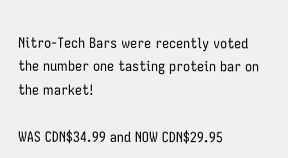Nitro-Tech Bars were recently voted the number one tasting protein bar on the market!

WAS CDN$34.99 and NOW CDN$29.95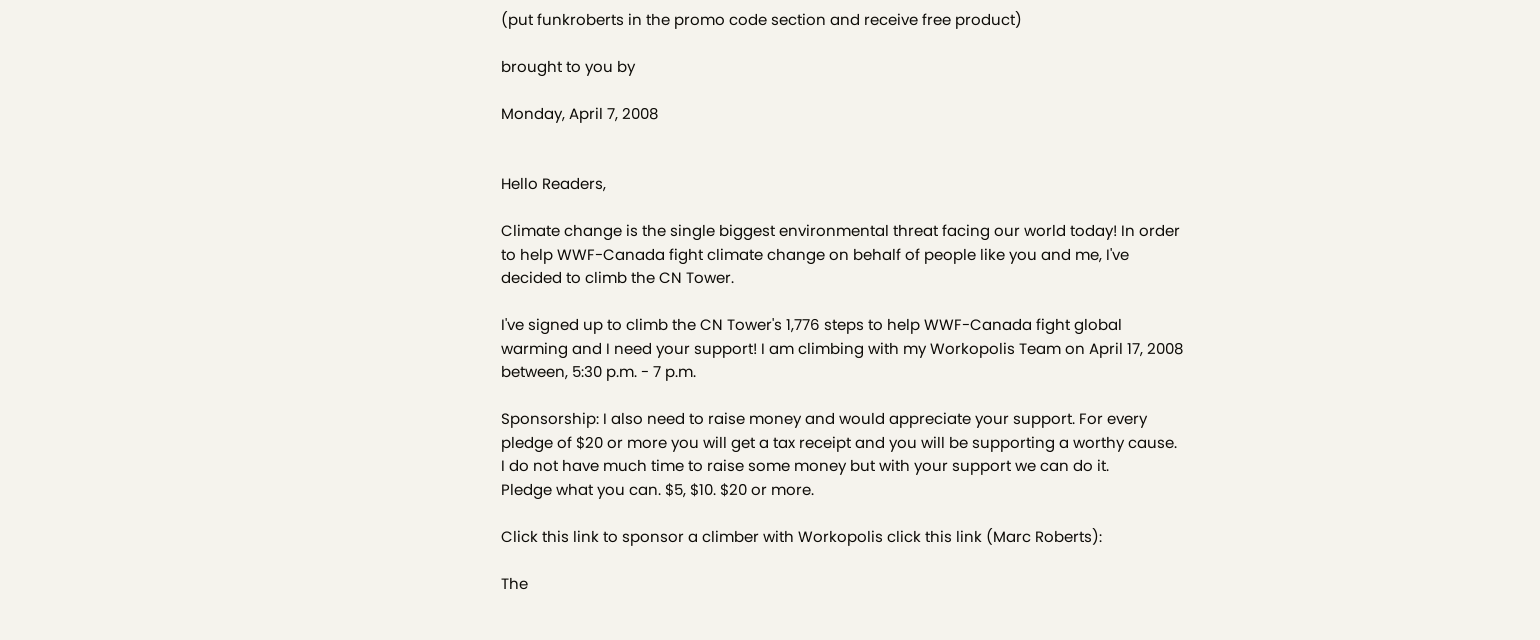(put funkroberts in the promo code section and receive free product)

brought to you by

Monday, April 7, 2008


Hello Readers,

Climate change is the single biggest environmental threat facing our world today! In order to help WWF-Canada fight climate change on behalf of people like you and me, I've decided to climb the CN Tower.

I've signed up to climb the CN Tower's 1,776 steps to help WWF-Canada fight global warming and I need your support! I am climbing with my Workopolis Team on April 17, 2008 between, 5:30 p.m. - 7 p.m.

Sponsorship: I also need to raise money and would appreciate your support. For every pledge of $20 or more you will get a tax receipt and you will be supporting a worthy cause. I do not have much time to raise some money but with your support we can do it.
Pledge what you can. $5, $10. $20 or more.

Click this link to sponsor a climber with Workopolis click this link (Marc Roberts):

The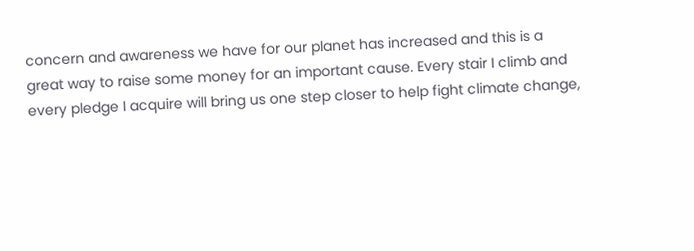concern and awareness we have for our planet has increased and this is a great way to raise some money for an important cause. Every stair I climb and every pledge I acquire will bring us one step closer to help fight climate change,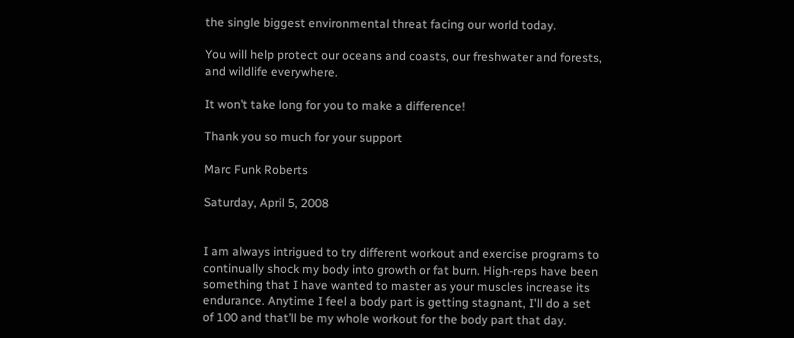the single biggest environmental threat facing our world today.

You will help protect our oceans and coasts, our freshwater and forests, and wildlife everywhere.

It won’t take long for you to make a difference!

Thank you so much for your support

Marc Funk Roberts

Saturday, April 5, 2008


I am always intrigued to try different workout and exercise programs to continually shock my body into growth or fat burn. High-reps have been something that I have wanted to master as your muscles increase its endurance. Anytime I feel a body part is getting stagnant, I'll do a set of 100 and that’ll be my whole workout for the body part that day.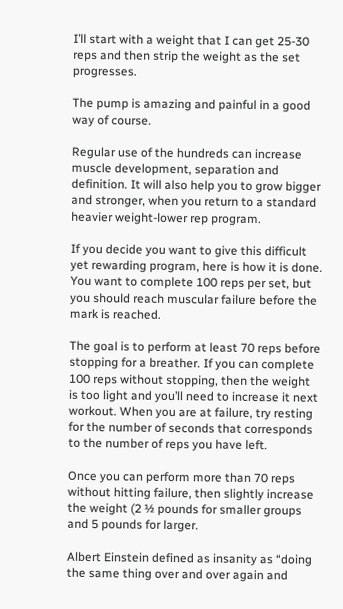I’ll start with a weight that I can get 25-30 reps and then strip the weight as the set progresses.

The pump is amazing and painful in a good way of course.

Regular use of the hundreds can increase muscle development, separation and definition. It will also help you to grow bigger and stronger, when you return to a standard heavier weight-lower rep program.

If you decide you want to give this difficult yet rewarding program, here is how it is done. You want to complete 100 reps per set, but you should reach muscular failure before the mark is reached.

The goal is to perform at least 70 reps before stopping for a breather. If you can complete 100 reps without stopping, then the weight is too light and you’ll need to increase it next workout. When you are at failure, try resting for the number of seconds that corresponds to the number of reps you have left.

Once you can perform more than 70 reps without hitting failure, then slightly increase the weight (2 ½ pounds for smaller groups and 5 pounds for larger.

Albert Einstein defined as insanity as “doing the same thing over and over again and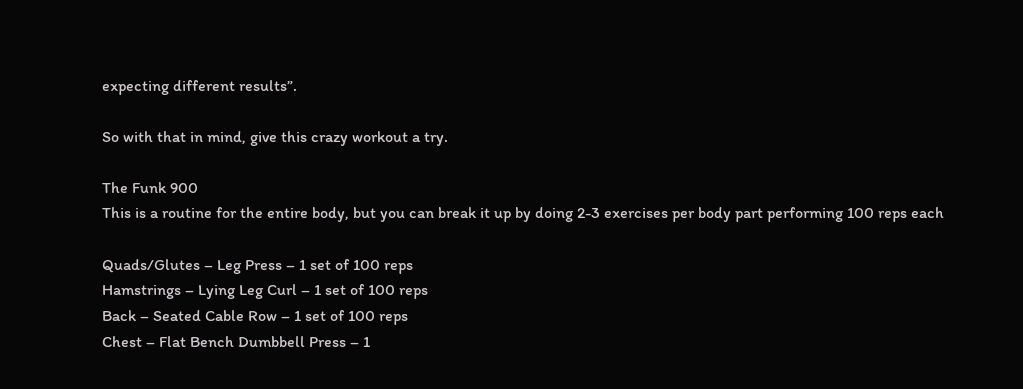expecting different results”.

So with that in mind, give this crazy workout a try.

The Funk 900
This is a routine for the entire body, but you can break it up by doing 2-3 exercises per body part performing 100 reps each

Quads/Glutes – Leg Press – 1 set of 100 reps
Hamstrings – Lying Leg Curl – 1 set of 100 reps
Back – Seated Cable Row – 1 set of 100 reps
Chest – Flat Bench Dumbbell Press – 1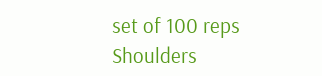set of 100 reps
Shoulders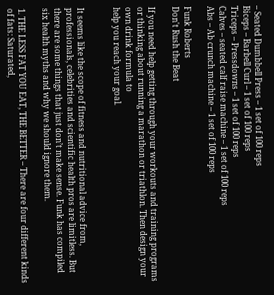– Seated Dumbbell Press – 1 set of 100 reps
Biceps – Barbell Curl – 1 set of 100 reps
Triceps – Pressdowns – 1 set of 100 reps
Calves – seated calf raise machine – 1 set of 100 reps
Abs – Ab crunch machine – 1 set of 100 reps

Funk Roberts
Don't Rush the Beat

If you need help getting through your workouts and training programs or thinking about running a marathon or triathlon. Then design your own drink formula to
help you reach your goal.


It seems like the scope of fitness and nutritional advice from, professionals, celebrities and scientific health pros are limitless. But there are some things that just don’t make sense. Funk has compiled six health myths and why we should ignore them.

1. THE LESS FAT YOU EAT, THE BETTER – There are four different kinds of fats: Saturated,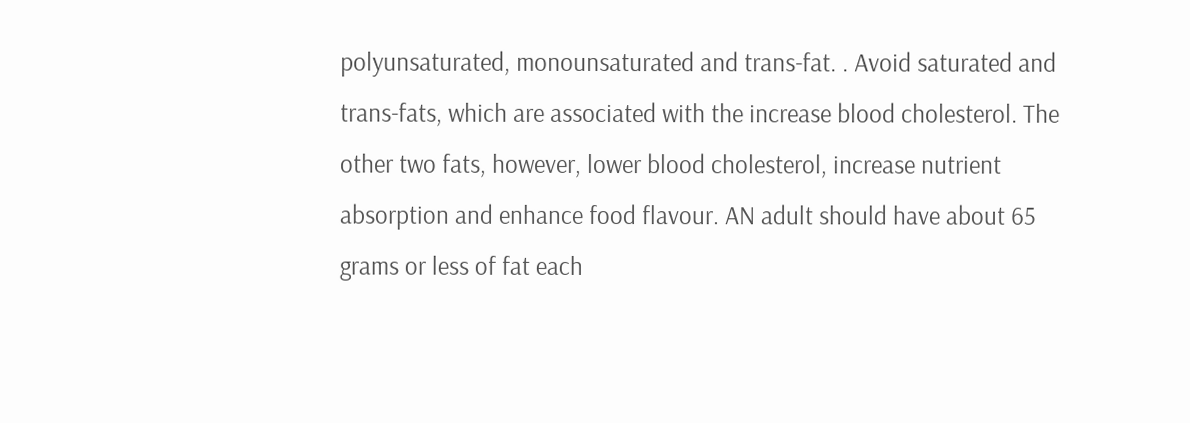polyunsaturated, monounsaturated and trans-fat. . Avoid saturated and trans-fats, which are associated with the increase blood cholesterol. The other two fats, however, lower blood cholesterol, increase nutrient absorption and enhance food flavour. AN adult should have about 65 grams or less of fat each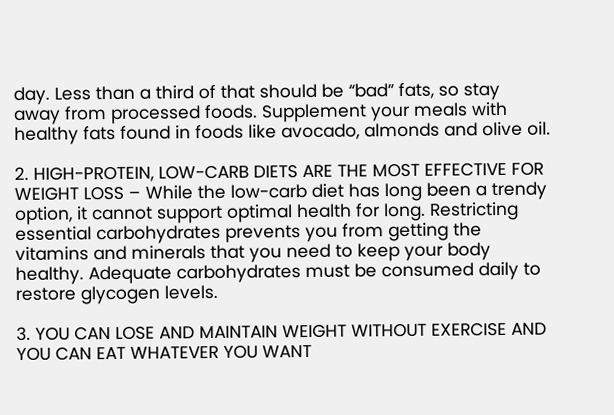day. Less than a third of that should be “bad” fats, so stay away from processed foods. Supplement your meals with healthy fats found in foods like avocado, almonds and olive oil.

2. HIGH-PROTEIN, LOW-CARB DIETS ARE THE MOST EFFECTIVE FOR WEIGHT LOSS – While the low-carb diet has long been a trendy option, it cannot support optimal health for long. Restricting essential carbohydrates prevents you from getting the vitamins and minerals that you need to keep your body healthy. Adequate carbohydrates must be consumed daily to restore glycogen levels.

3. YOU CAN LOSE AND MAINTAIN WEIGHT WITHOUT EXERCISE AND YOU CAN EAT WHATEVER YOU WANT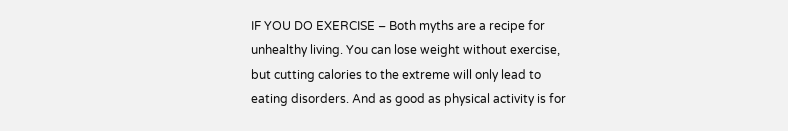IF YOU DO EXERCISE – Both myths are a recipe for unhealthy living. You can lose weight without exercise, but cutting calories to the extreme will only lead to eating disorders. And as good as physical activity is for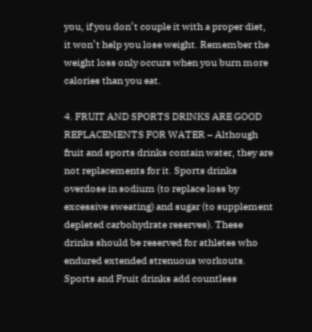you, if you don’t couple it with a proper diet, it won’t help you lose weight. Remember the weight loss only occurs when you burn more calories than you eat.

4. FRUIT AND SPORTS DRINKS ARE GOOD REPLACEMENTS FOR WATER – Although fruit and sports drinks contain water, they are not replacements for it. Sports drinks overdose in sodium (to replace loss by excessive sweating) and sugar (to supplement depleted carbohydrate reserves). These drinks should be reserved for athletes who endured extended strenuous workouts. Sports and Fruit drinks add countless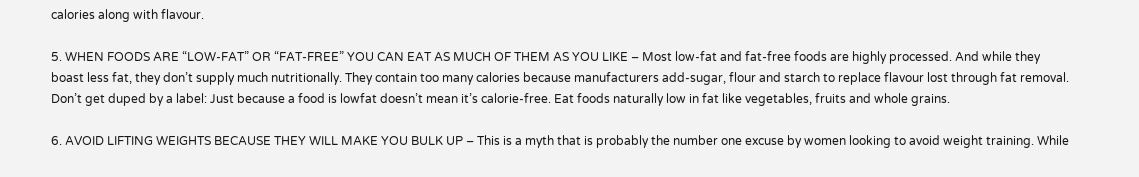calories along with flavour.

5. WHEN FOODS ARE “LOW-FAT” OR “FAT-FREE” YOU CAN EAT AS MUCH OF THEM AS YOU LIKE – Most low-fat and fat-free foods are highly processed. And while they boast less fat, they don’t supply much nutritionally. They contain too many calories because manufacturers add-sugar, flour and starch to replace flavour lost through fat removal. Don’t get duped by a label: Just because a food is lowfat doesn’t mean it’s calorie-free. Eat foods naturally low in fat like vegetables, fruits and whole grains.

6. AVOID LIFTING WEIGHTS BECAUSE THEY WILL MAKE YOU BULK UP – This is a myth that is probably the number one excuse by women looking to avoid weight training. While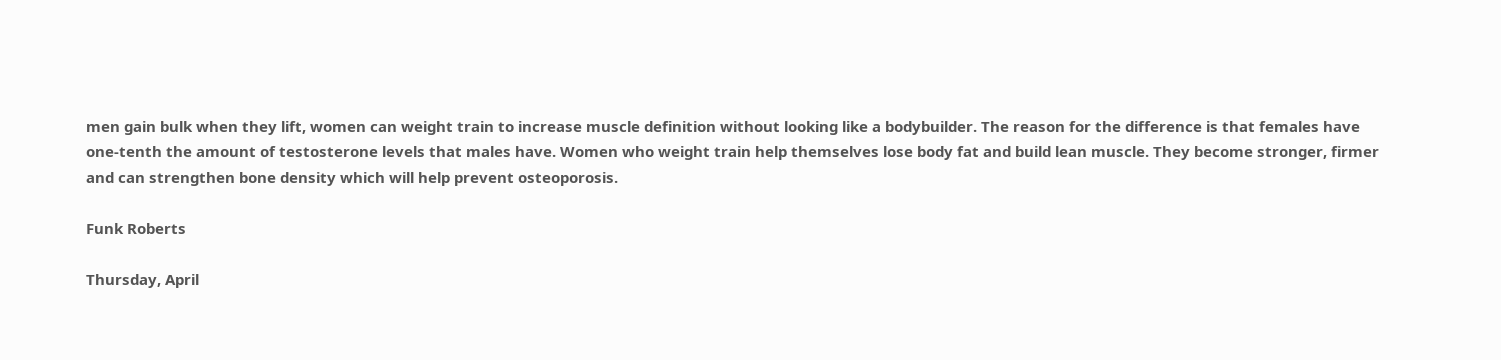men gain bulk when they lift, women can weight train to increase muscle definition without looking like a bodybuilder. The reason for the difference is that females have one-tenth the amount of testosterone levels that males have. Women who weight train help themselves lose body fat and build lean muscle. They become stronger, firmer and can strengthen bone density which will help prevent osteoporosis.

Funk Roberts

Thursday, April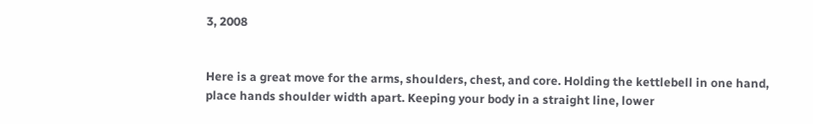3, 2008


Here is a great move for the arms, shoulders, chest, and core. Holding the kettlebell in one hand, place hands shoulder width apart. Keeping your body in a straight line, lower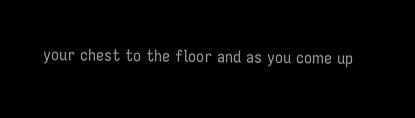your chest to the floor and as you come up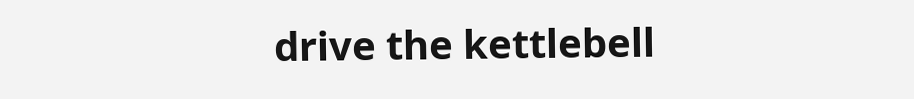drive the kettlebell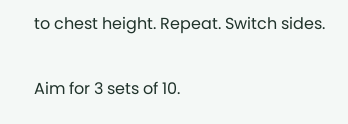to chest height. Repeat. Switch sides.

Aim for 3 sets of 10.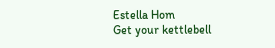Estella Hom
Get your kettlebell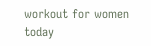workout for women today